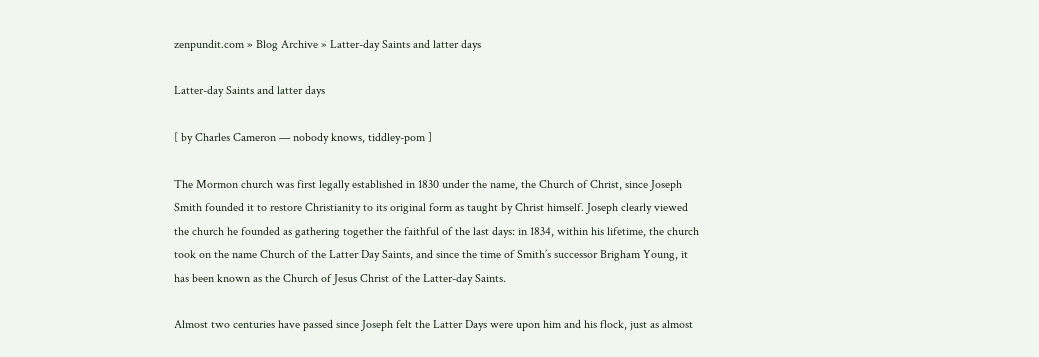zenpundit.com » Blog Archive » Latter-day Saints and latter days

Latter-day Saints and latter days

[ by Charles Cameron — nobody knows, tiddley-pom ]

The Mormon church was first legally established in 1830 under the name, the Church of Christ, since Joseph Smith founded it to restore Christianity to its original form as taught by Christ himself. Joseph clearly viewed the church he founded as gathering together the faithful of the last days: in 1834, within his lifetime, the church took on the name Church of the Latter Day Saints, and since the time of Smith’s successor Brigham Young, it has been known as the Church of Jesus Christ of the Latter-day Saints.

Almost two centuries have passed since Joseph felt the Latter Days were upon him and his flock, just as almost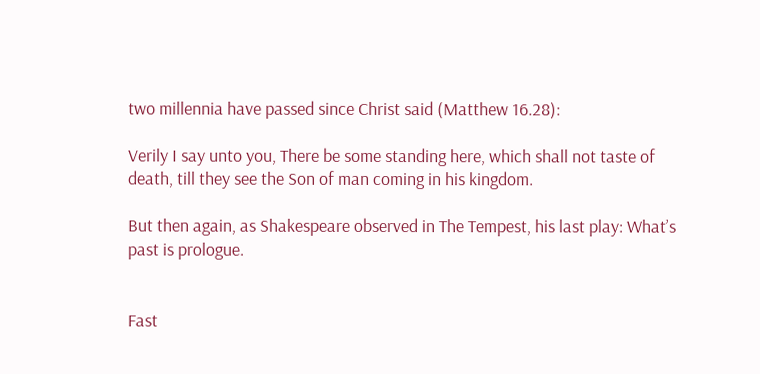two millennia have passed since Christ said (Matthew 16.28):

Verily I say unto you, There be some standing here, which shall not taste of death, till they see the Son of man coming in his kingdom.

But then again, as Shakespeare observed in The Tempest, his last play: What’s past is prologue.


Fast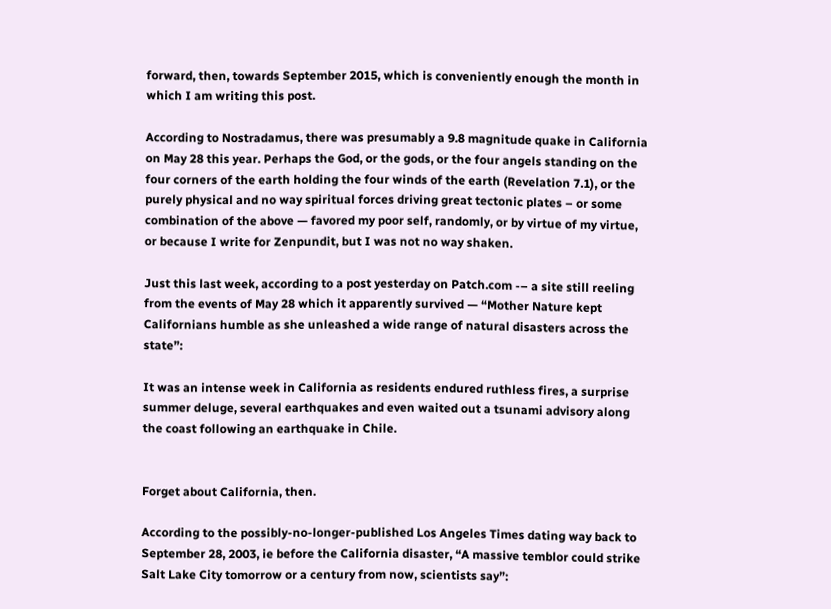forward, then, towards September 2015, which is conveniently enough the month in which I am writing this post.

According to Nostradamus, there was presumably a 9.8 magnitude quake in California on May 28 this year. Perhaps the God, or the gods, or the four angels standing on the four corners of the earth holding the four winds of the earth (Revelation 7.1), or the purely physical and no way spiritual forces driving great tectonic plates – or some combination of the above — favored my poor self, randomly, or by virtue of my virtue, or because I write for Zenpundit, but I was not no way shaken.

Just this last week, according to a post yesterday on Patch.com -– a site still reeling from the events of May 28 which it apparently survived — “Mother Nature kept Californians humble as she unleashed a wide range of natural disasters across the state”:

It was an intense week in California as residents endured ruthless fires, a surprise summer deluge, several earthquakes and even waited out a tsunami advisory along the coast following an earthquake in Chile.


Forget about California, then.

According to the possibly-no-longer-published Los Angeles Times dating way back to September 28, 2003, ie before the California disaster, “A massive temblor could strike Salt Lake City tomorrow or a century from now, scientists say”: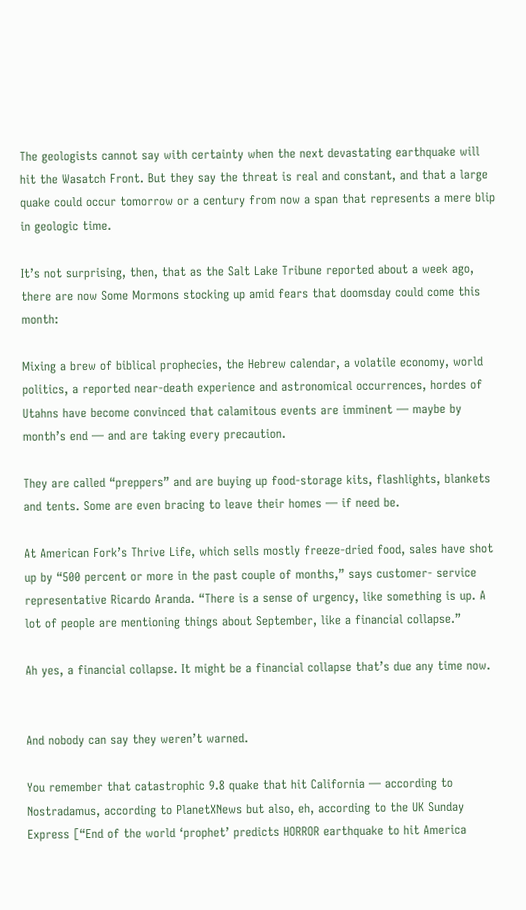The geologists cannot say with certainty when the next devastating earthquake will hit the Wasatch Front. But they say the threat is real and constant, and that a large quake could occur tomorrow or a century from now a span that represents a mere blip in geologic time.

It’s not surprising, then, that as the Salt Lake Tribune reported about a week ago, there are now Some Mormons stocking up amid fears that doomsday could come this month:

Mixing a brew of biblical prophecies, the Hebrew calendar, a volatile economy, world politics, a reported near-death experience and astronomical occurrences, hordes of Utahns have become convinced that calamitous events are imminent — maybe by month’s end — and are taking every precaution.

They are called “preppers” and are buying up food-storage kits, flashlights, blankets and tents. Some are even bracing to leave their homes — if need be.

At American Fork’s Thrive Life, which sells mostly freeze-dried food, sales have shot up by “500 percent or more in the past couple of months,” says customer- service representative Ricardo Aranda. “There is a sense of urgency, like something is up. A lot of people are mentioning things about September, like a financial collapse.”

Ah yes, a financial collapse. It might be a financial collapse that’s due any time now.


And nobody can say they weren’t warned.

You remember that catastrophic 9.8 quake that hit California — according to Nostradamus, according to PlanetXNews but also, eh, according to the UK Sunday Express [“End of the world ‘prophet’ predicts HORROR earthquake to hit America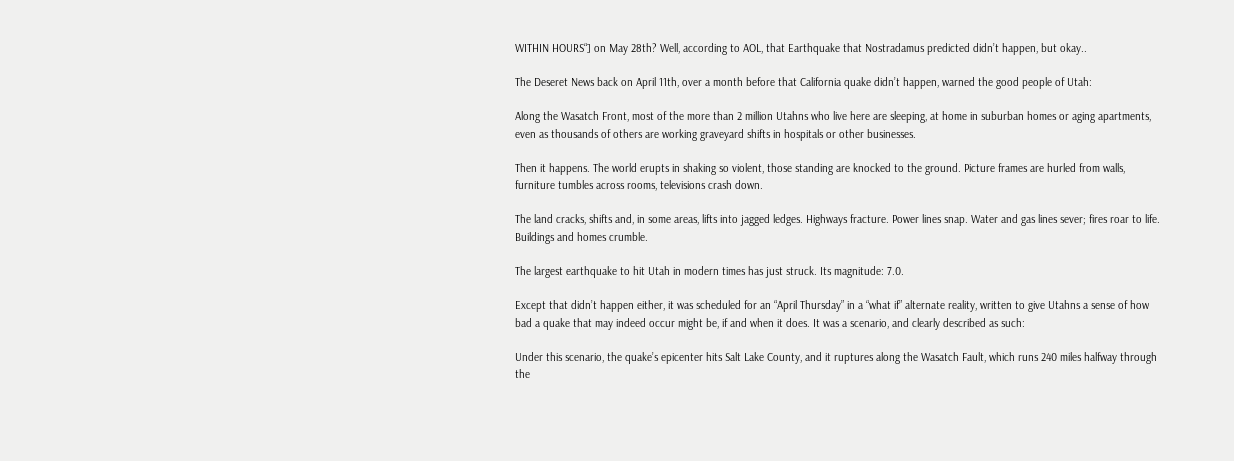WITHIN HOURS“] on May 28th? Well, according to AOL, that Earthquake that Nostradamus predicted didn’t happen, but okay..

The Deseret News back on April 11th, over a month before that California quake didn’t happen, warned the good people of Utah:

Along the Wasatch Front, most of the more than 2 million Utahns who live here are sleeping, at home in suburban homes or aging apartments, even as thousands of others are working graveyard shifts in hospitals or other businesses.

Then it happens. The world erupts in shaking so violent, those standing are knocked to the ground. Picture frames are hurled from walls, furniture tumbles across rooms, televisions crash down.

The land cracks, shifts and, in some areas, lifts into jagged ledges. Highways fracture. Power lines snap. Water and gas lines sever; fires roar to life. Buildings and homes crumble.

The largest earthquake to hit Utah in modern times has just struck. Its magnitude: 7.0.

Except that didn’t happen either, it was scheduled for an “April Thursday” in a “what if” alternate reality, written to give Utahns a sense of how bad a quake that may indeed occur might be, if and when it does. It was a scenario, and clearly described as such:

Under this scenario, the quake’s epicenter hits Salt Lake County, and it ruptures along the Wasatch Fault, which runs 240 miles halfway through the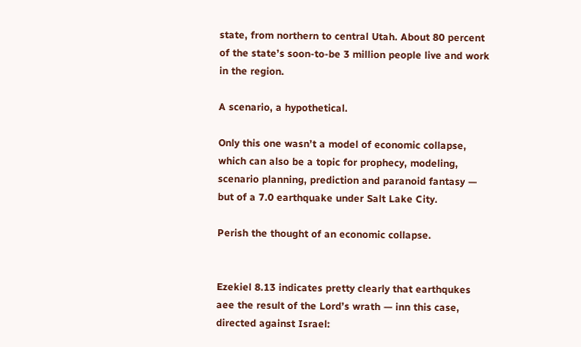state, from northern to central Utah. About 80 percent of the state’s soon-to-be 3 million people live and work in the region.

A scenario, a hypothetical.

Only this one wasn’t a model of economic collapse, which can also be a topic for prophecy, modeling, scenario planning, prediction and paranoid fantasy — but of a 7.0 earthquake under Salt Lake City.

Perish the thought of an economic collapse.


Ezekiel 8.13 indicates pretty clearly that earthqukes aee the result of the Lord’s wrath — inn this case, directed against Israel: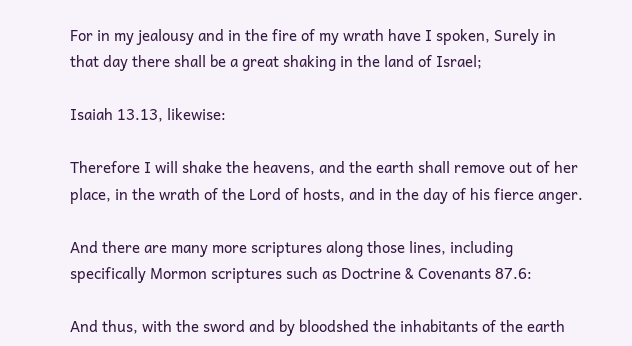For in my jealousy and in the fire of my wrath have I spoken, Surely in that day there shall be a great shaking in the land of Israel;

Isaiah 13.13, likewise:

Therefore I will shake the heavens, and the earth shall remove out of her place, in the wrath of the Lord of hosts, and in the day of his fierce anger.

And there are many more scriptures along those lines, including specifically Mormon scriptures such as Doctrine & Covenants 87.6:

And thus, with the sword and by bloodshed the inhabitants of the earth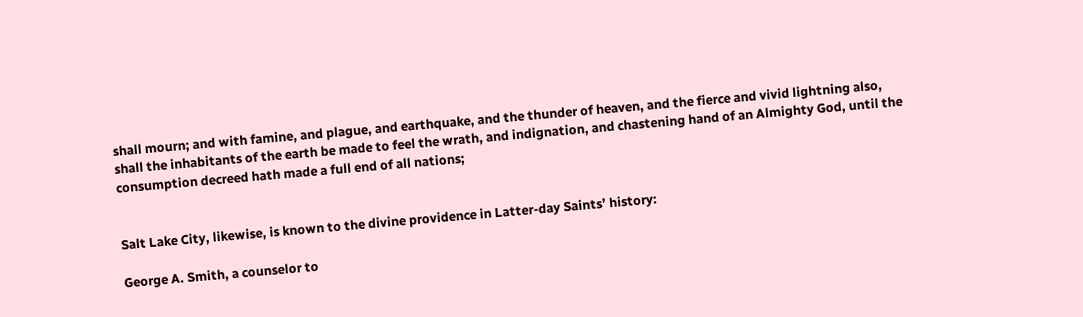shall mourn; and with famine, and plague, and earthquake, and the thunder of heaven, and the fierce and vivid lightning also, shall the inhabitants of the earth be made to feel the wrath, and indignation, and chastening hand of an Almighty God, until the consumption decreed hath made a full end of all nations;


Salt Lake City, likewise, is known to the divine providence in Latter-day Saints’ history:

George A. Smith, a counselor to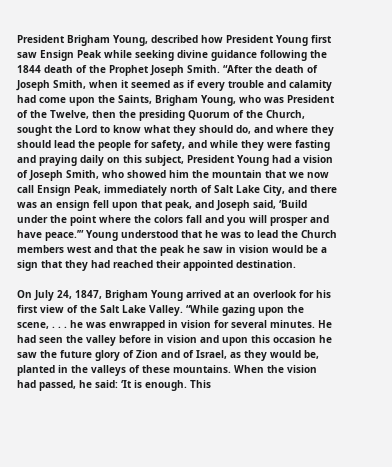President Brigham Young, described how President Young first saw Ensign Peak while seeking divine guidance following the 1844 death of the Prophet Joseph Smith. “After the death of Joseph Smith, when it seemed as if every trouble and calamity had come upon the Saints, Brigham Young, who was President of the Twelve, then the presiding Quorum of the Church, sought the Lord to know what they should do, and where they should lead the people for safety, and while they were fasting and praying daily on this subject, President Young had a vision of Joseph Smith, who showed him the mountain that we now call Ensign Peak, immediately north of Salt Lake City, and there was an ensign fell upon that peak, and Joseph said, ‘Build under the point where the colors fall and you will prosper and have peace.’” Young understood that he was to lead the Church members west and that the peak he saw in vision would be a sign that they had reached their appointed destination.

On July 24, 1847, Brigham Young arrived at an overlook for his first view of the Salt Lake Valley. “While gazing upon the scene, . . . he was enwrapped in vision for several minutes. He had seen the valley before in vision and upon this occasion he saw the future glory of Zion and of Israel, as they would be, planted in the valleys of these mountains. When the vision had passed, he said: ‘It is enough. This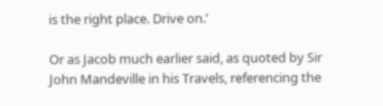is the right place. Drive on.’

Or as Jacob much earlier said, as quoted by Sir John Mandeville in his Travels, referencing the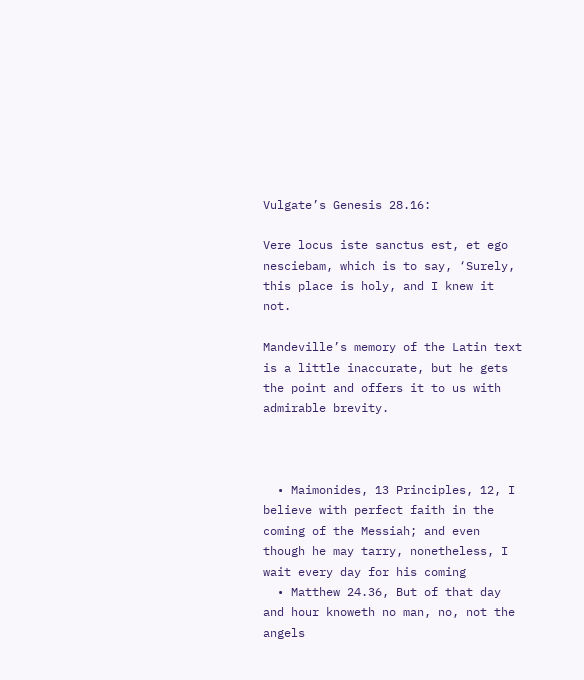Vulgate’s Genesis 28.16:

Vere locus iste sanctus est, et ego nesciebam, which is to say, ‘Surely, this place is holy, and I knew it not.

Mandeville’s memory of the Latin text is a little inaccurate, but he gets the point and offers it to us with admirable brevity.



  • Maimonides, 13 Principles, 12, I believe with perfect faith in the coming of the Messiah; and even though he may tarry, nonetheless, I wait every day for his coming
  • Matthew 24.36, But of that day and hour knoweth no man, no, not the angels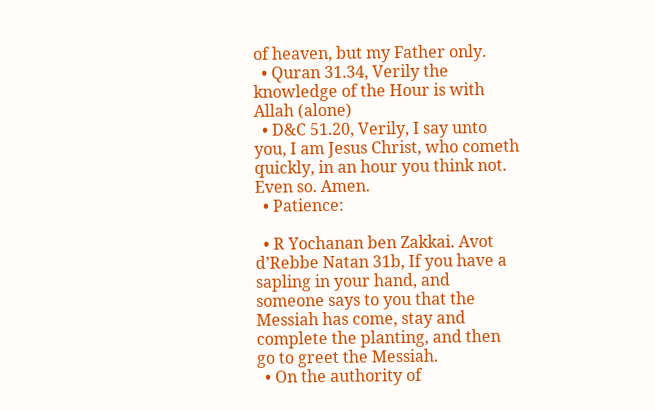of heaven, but my Father only.
  • Quran 31.34, Verily the knowledge of the Hour is with Allah (alone)
  • D&C 51.20, Verily, I say unto you, I am Jesus Christ, who cometh quickly, in an hour you think not. Even so. Amen.
  • Patience:

  • R Yochanan ben Zakkai. Avot d’Rebbe Natan 31b, If you have a sapling in your hand, and someone says to you that the Messiah has come, stay and complete the planting, and then go to greet the Messiah.
  • On the authority of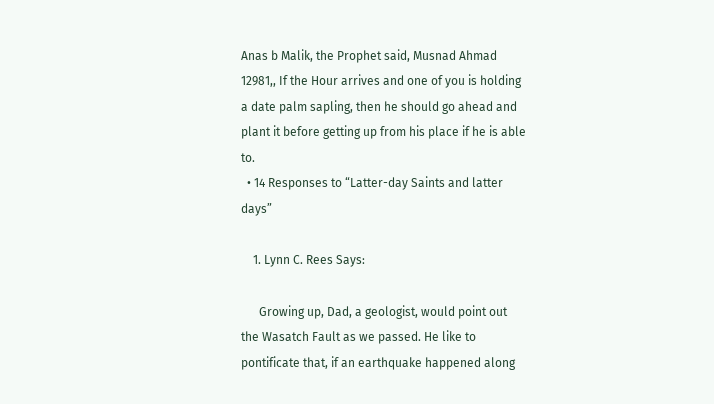Anas b Malik, the Prophet said, Musnad Ahmad 12981,, If the Hour arrives and one of you is holding a date palm sapling, then he should go ahead and plant it before getting up from his place if he is able to.
  • 14 Responses to “Latter-day Saints and latter days”

    1. Lynn C. Rees Says:

      Growing up, Dad, a geologist, would point out the Wasatch Fault as we passed. He like to pontificate that, if an earthquake happened along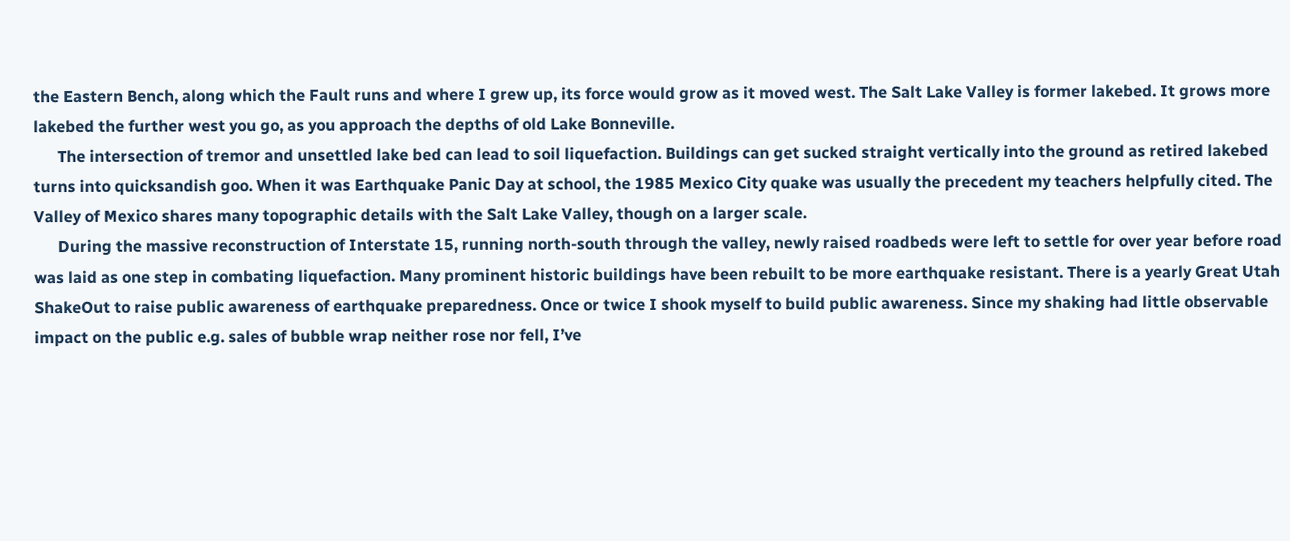the Eastern Bench, along which the Fault runs and where I grew up, its force would grow as it moved west. The Salt Lake Valley is former lakebed. It grows more lakebed the further west you go, as you approach the depths of old Lake Bonneville.
      The intersection of tremor and unsettled lake bed can lead to soil liquefaction. Buildings can get sucked straight vertically into the ground as retired lakebed turns into quicksandish goo. When it was Earthquake Panic Day at school, the 1985 Mexico City quake was usually the precedent my teachers helpfully cited. The Valley of Mexico shares many topographic details with the Salt Lake Valley, though on a larger scale.
      During the massive reconstruction of Interstate 15, running north-south through the valley, newly raised roadbeds were left to settle for over year before road was laid as one step in combating liquefaction. Many prominent historic buildings have been rebuilt to be more earthquake resistant. There is a yearly Great Utah ShakeOut to raise public awareness of earthquake preparedness. Once or twice I shook myself to build public awareness. Since my shaking had little observable impact on the public e.g. sales of bubble wrap neither rose nor fell, I’ve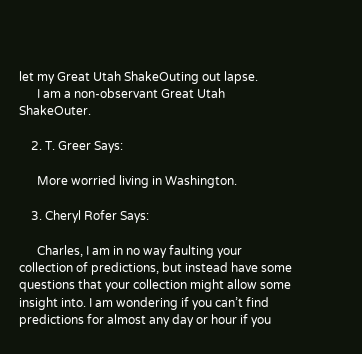let my Great Utah ShakeOuting out lapse.
      I am a non-observant Great Utah ShakeOuter.

    2. T. Greer Says:

      More worried living in Washington.

    3. Cheryl Rofer Says:

      Charles, I am in no way faulting your collection of predictions, but instead have some questions that your collection might allow some insight into. I am wondering if you can’t find predictions for almost any day or hour if you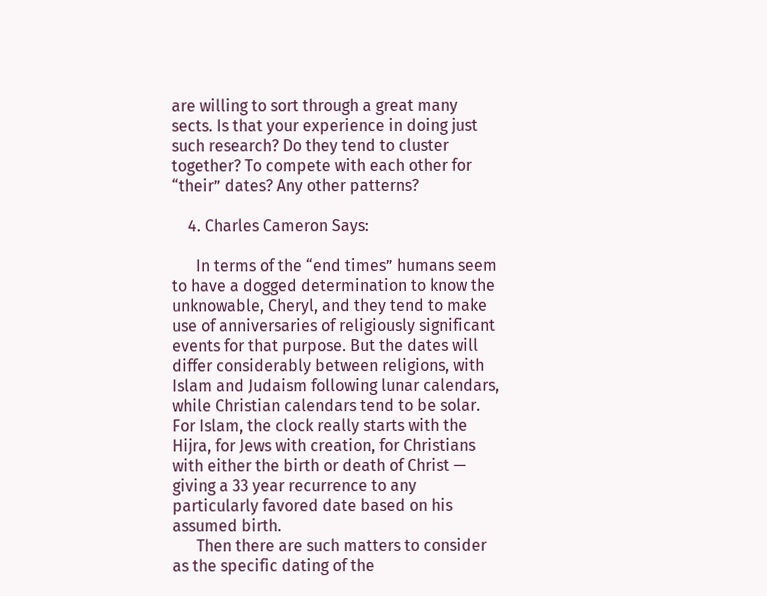are willing to sort through a great many sects. Is that your experience in doing just such research? Do they tend to cluster together? To compete with each other for “their” dates? Any other patterns?

    4. Charles Cameron Says:

      In terms of the “end times” humans seem to have a dogged determination to know the unknowable, Cheryl, and they tend to make use of anniversaries of religiously significant events for that purpose. But the dates will differ considerably between religions, with Islam and Judaism following lunar calendars, while Christian calendars tend to be solar. For Islam, the clock really starts with the Hijra, for Jews with creation, for Christians with either the birth or death of Christ — giving a 33 year recurrence to any particularly favored date based on his assumed birth.
      Then there are such matters to consider as the specific dating of the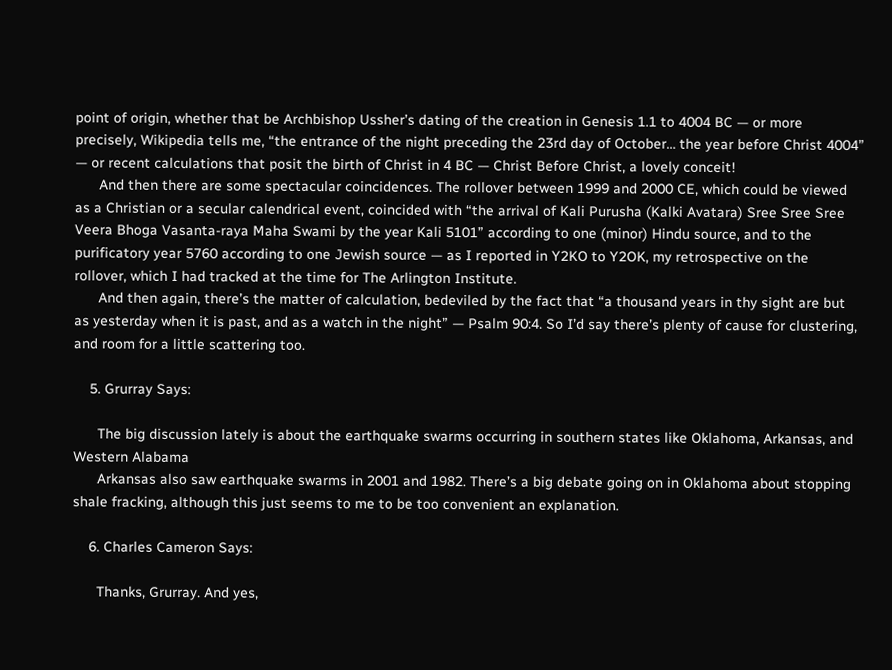point of origin, whether that be Archbishop Ussher’s dating of the creation in Genesis 1.1 to 4004 BC — or more precisely, Wikipedia tells me, “the entrance of the night preceding the 23rd day of October… the year before Christ 4004” — or recent calculations that posit the birth of Christ in 4 BC — Christ Before Christ, a lovely conceit!
      And then there are some spectacular coincidences. The rollover between 1999 and 2000 CE, which could be viewed as a Christian or a secular calendrical event, coincided with “the arrival of Kali Purusha (Kalki Avatara) Sree Sree Sree Veera Bhoga Vasanta-raya Maha Swami by the year Kali 5101” according to one (minor) Hindu source, and to the purificatory year 5760 according to one Jewish source — as I reported in Y2KO to Y2OK, my retrospective on the rollover, which I had tracked at the time for The Arlington Institute.
      And then again, there’s the matter of calculation, bedeviled by the fact that “a thousand years in thy sight are but as yesterday when it is past, and as a watch in the night” — Psalm 90:4. So I’d say there’s plenty of cause for clustering, and room for a little scattering too.

    5. Grurray Says:

      The big discussion lately is about the earthquake swarms occurring in southern states like Oklahoma, Arkansas, and Western Alabama
      Arkansas also saw earthquake swarms in 2001 and 1982. There’s a big debate going on in Oklahoma about stopping shale fracking, although this just seems to me to be too convenient an explanation.

    6. Charles Cameron Says:

      Thanks, Grurray. And yes,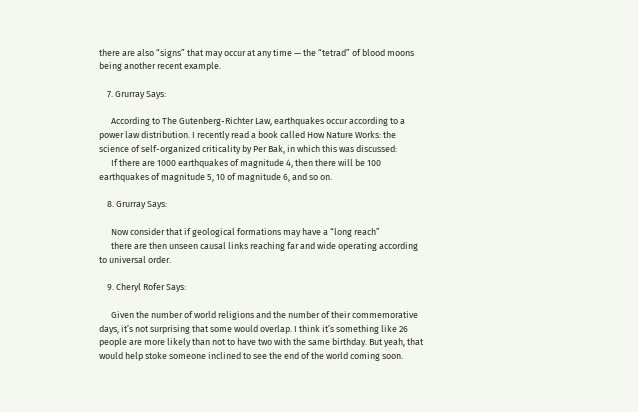there are also “signs” that may occur at any time — the “tetrad” of blood moons being another recent example.

    7. Grurray Says:

      According to The Gutenberg-Richter Law, earthquakes occur according to a power law distribution. I recently read a book called How Nature Works: the science of self-organized criticality by Per Bak, in which this was discussed:
      If there are 1000 earthquakes of magnitude 4, then there will be 100 earthquakes of magnitude 5, 10 of magnitude 6, and so on.

    8. Grurray Says:

      Now consider that if geological formations may have a “long reach”
      there are then unseen causal links reaching far and wide operating according to universal order.

    9. Cheryl Rofer Says:

      Given the number of world religions and the number of their commemorative days, it’s not surprising that some would overlap. I think it’s something like 26 people are more likely than not to have two with the same birthday. But yeah, that would help stoke someone inclined to see the end of the world coming soon.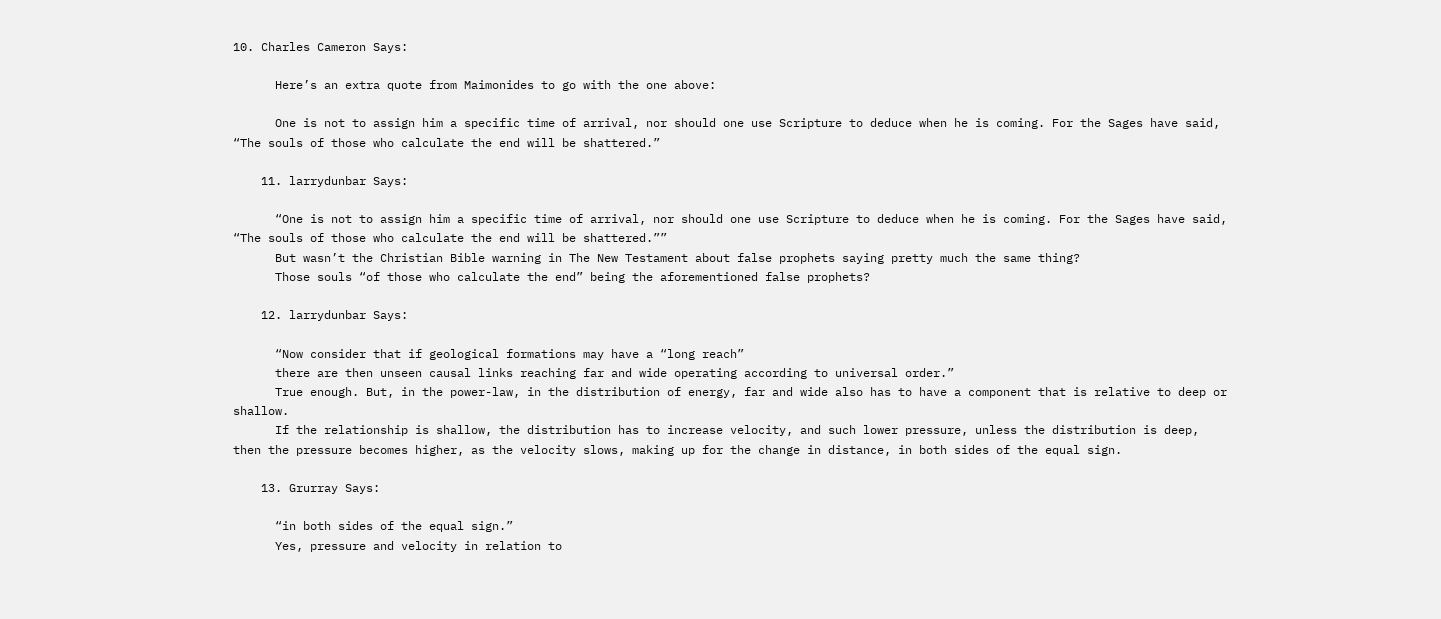10. Charles Cameron Says:

      Here’s an extra quote from Maimonides to go with the one above:

      One is not to assign him a specific time of arrival, nor should one use Scripture to deduce when he is coming. For the Sages have said, “The souls of those who calculate the end will be shattered.”

    11. larrydunbar Says:

      “One is not to assign him a specific time of arrival, nor should one use Scripture to deduce when he is coming. For the Sages have said, “The souls of those who calculate the end will be shattered.””
      But wasn’t the Christian Bible warning in The New Testament about false prophets saying pretty much the same thing?
      Those souls “of those who calculate the end” being the aforementioned false prophets?

    12. larrydunbar Says:

      “Now consider that if geological formations may have a “long reach”
      there are then unseen causal links reaching far and wide operating according to universal order.”
      True enough. But, in the power-law, in the distribution of energy, far and wide also has to have a component that is relative to deep or shallow.
      If the relationship is shallow, the distribution has to increase velocity, and such lower pressure, unless the distribution is deep, then the pressure becomes higher, as the velocity slows, making up for the change in distance, in both sides of the equal sign.

    13. Grurray Says:

      “in both sides of the equal sign.”
      Yes, pressure and velocity in relation to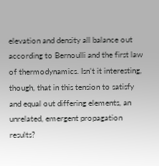elevation and density all balance out according to Bernoulli and the first law of thermodynamics. Isn’t it interesting, though, that in this tension to satisfy and equal out differing elements, an unrelated, emergent propagation results?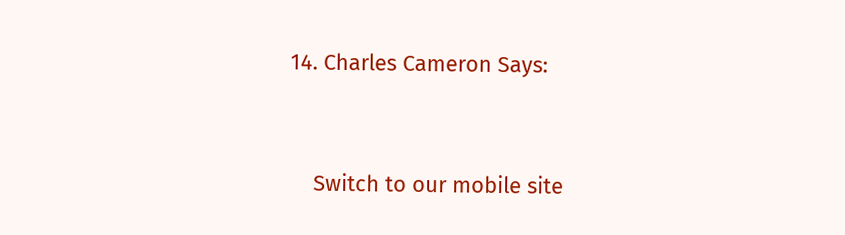14. Charles Cameron Says:


    Switch to our mobile site